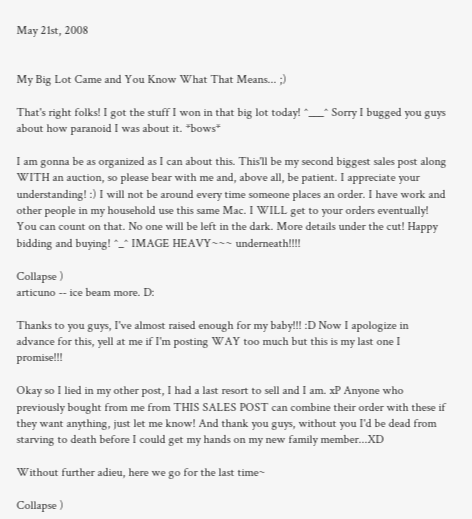May 21st, 2008


My Big Lot Came and You Know What That Means... ;)

That's right folks! I got the stuff I won in that big lot today! ^___^ Sorry I bugged you guys about how paranoid I was about it. *bows*

I am gonna be as organized as I can about this. This'll be my second biggest sales post along WITH an auction, so please bear with me and, above all, be patient. I appreciate your understanding! :) I will not be around every time someone places an order. I have work and other people in my household use this same Mac. I WILL get to your orders eventually! You can count on that. No one will be left in the dark. More details under the cut! Happy bidding and buying! ^_^ IMAGE HEAVY~~~ underneath!!!!

Collapse )
articuno -- ice beam more. D:

Thanks to you guys, I've almost raised enough for my baby!!! :D Now I apologize in advance for this, yell at me if I'm posting WAY too much but this is my last one I promise!!!

Okay so I lied in my other post, I had a last resort to sell and I am. xP Anyone who previously bought from me from THIS SALES POST can combine their order with these if they want anything, just let me know! And thank you guys, without you I'd be dead from starving to death before I could get my hands on my new family member...XD

Without further adieu, here we go for the last time~

Collapse )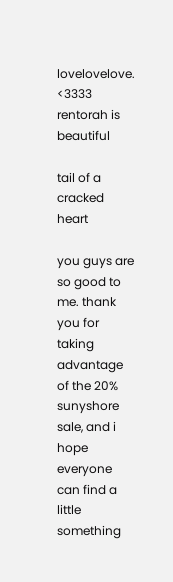lovelovelove. <3333
rentorah is beautiful

tail of a cracked heart

you guys are so good to me. thank you for taking advantage of the 20% sunyshore sale, and i hope everyone can find a little something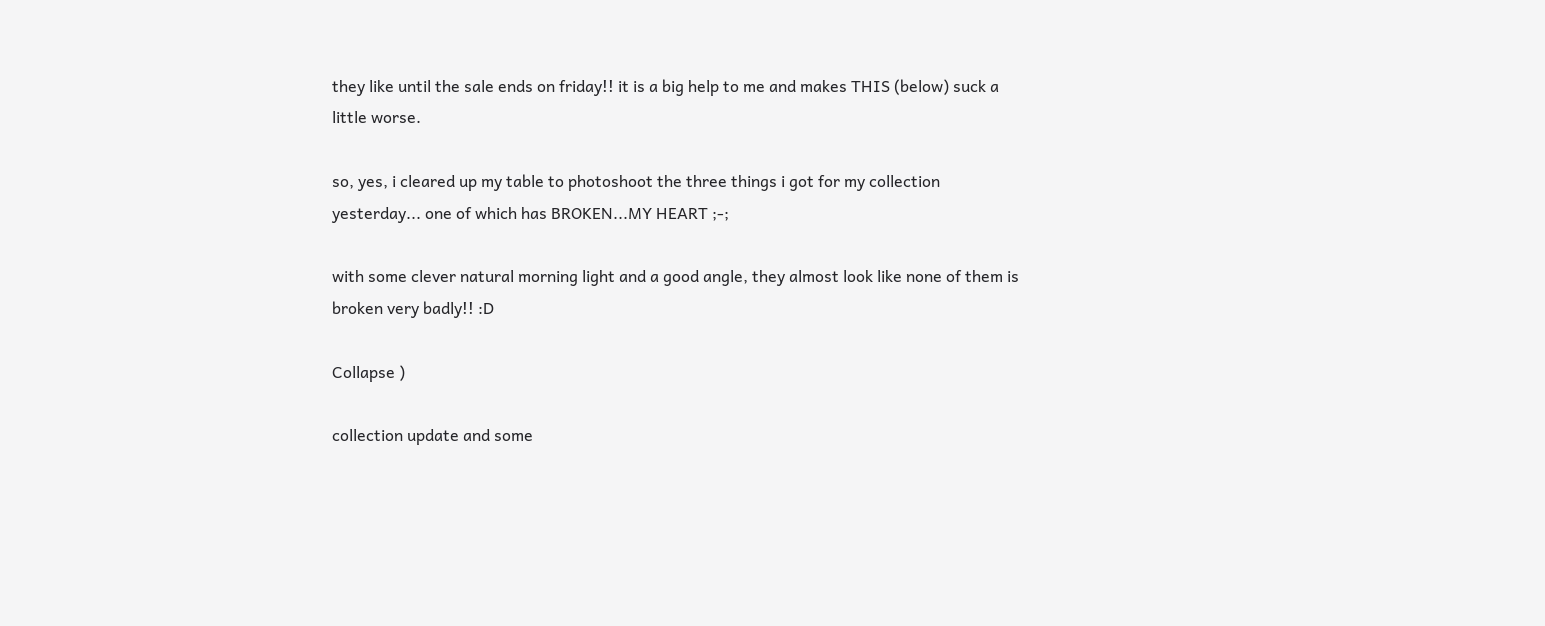they like until the sale ends on friday!! it is a big help to me and makes THIS (below) suck a little worse.

so, yes, i cleared up my table to photoshoot the three things i got for my collection yesterday... one of which has BROKEN...MY HEART ;-;

with some clever natural morning light and a good angle, they almost look like none of them is broken very badly!! :D

Collapse )

collection update and some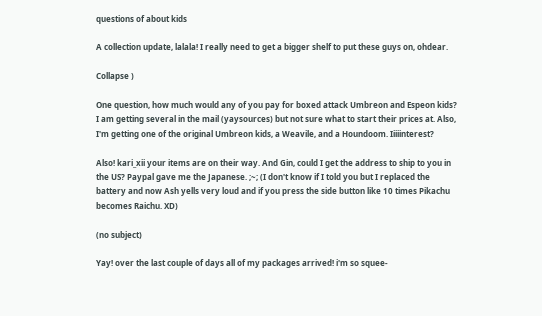questions of about kids

A collection update, lalala! I really need to get a bigger shelf to put these guys on, ohdear.

Collapse )

One question, how much would any of you pay for boxed attack Umbreon and Espeon kids? I am getting several in the mail (yaysources) but not sure what to start their prices at. Also, I'm getting one of the original Umbreon kids, a Weavile, and a Houndoom. Iiiiinterest?

Also! kari_xii your items are on their way. And Gin, could I get the address to ship to you in the US? Paypal gave me the Japanese. ;~; (I don't know if I told you but I replaced the battery and now Ash yells very loud and if you press the side button like 10 times Pikachu becomes Raichu. XD)

(no subject)

Yay! over the last couple of days all of my packages arrived! i'm so squee-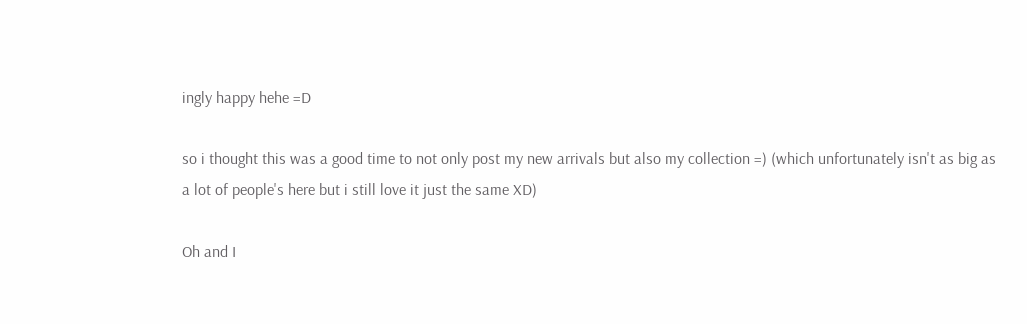ingly happy hehe =D

so i thought this was a good time to not only post my new arrivals but also my collection =) (which unfortunately isn't as big as a lot of people's here but i still love it just the same XD)

Oh and I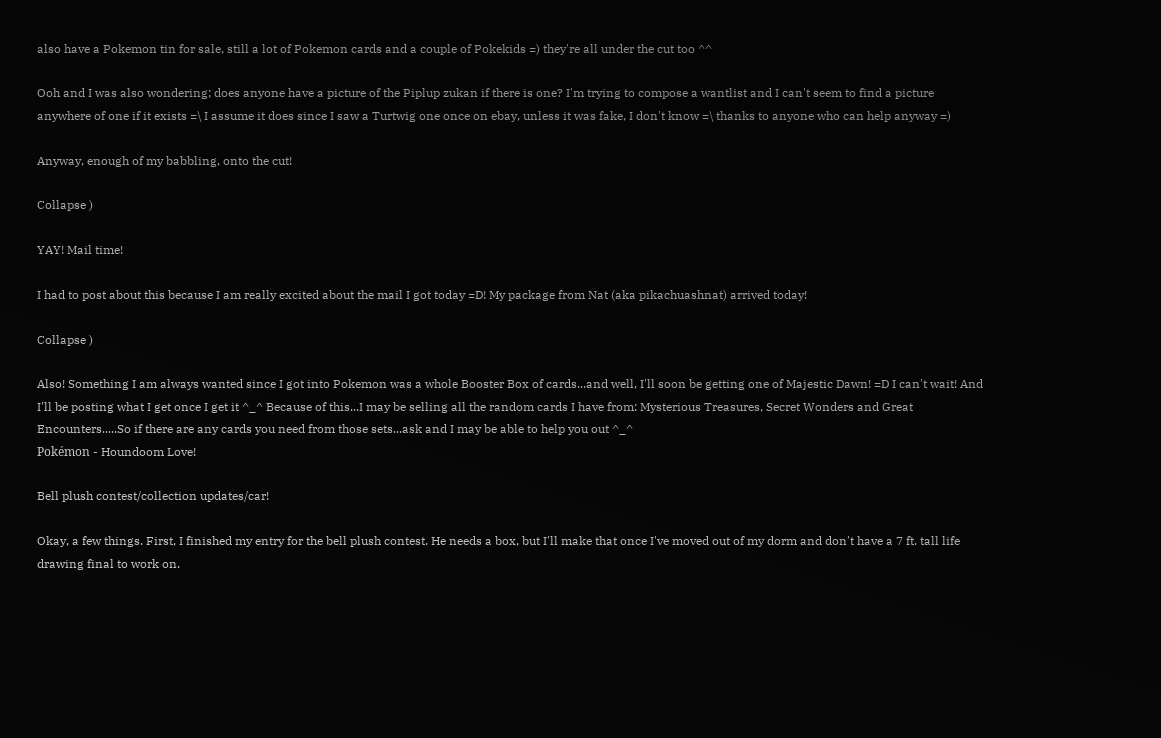also have a Pokemon tin for sale, still a lot of Pokemon cards and a couple of Pokekids =) they're all under the cut too ^^

Ooh and I was also wondering; does anyone have a picture of the Piplup zukan if there is one? I'm trying to compose a wantlist and I can't seem to find a picture anywhere of one if it exists =\ I assume it does since I saw a Turtwig one once on ebay, unless it was fake, I don't know =\ thanks to anyone who can help anyway =)

Anyway, enough of my babbling, onto the cut!

Collapse )

YAY! Mail time!

I had to post about this because I am really excited about the mail I got today =D! My package from Nat (aka pikachuashnat) arrived today!

Collapse )

Also! Something I am always wanted since I got into Pokemon was a whole Booster Box of cards...and well, I'll soon be getting one of Majestic Dawn! =D I can't wait! And I'll be posting what I get once I get it ^_^ Because of this...I may be selling all the random cards I have from: Mysterious Treasures, Secret Wonders and Great Encounters.....So if there are any cards you need from those sets...ask and I may be able to help you out ^_^
Pokémon - Houndoom Love!

Bell plush contest/collection updates/car!

Okay, a few things. First, I finished my entry for the bell plush contest. He needs a box, but I'll make that once I've moved out of my dorm and don't have a 7 ft. tall life drawing final to work on.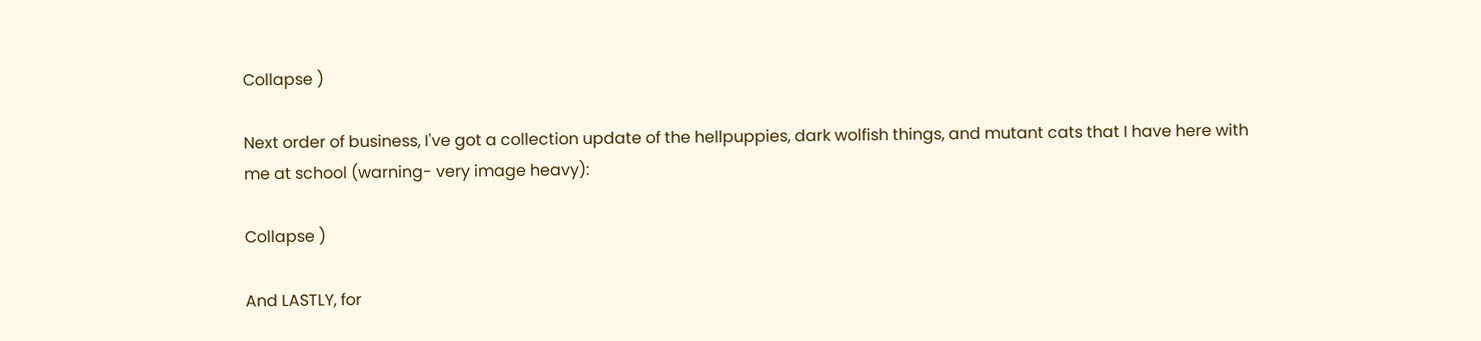Collapse )

Next order of business, I've got a collection update of the hellpuppies, dark wolfish things, and mutant cats that I have here with me at school (warning- very image heavy):

Collapse )

And LASTLY, for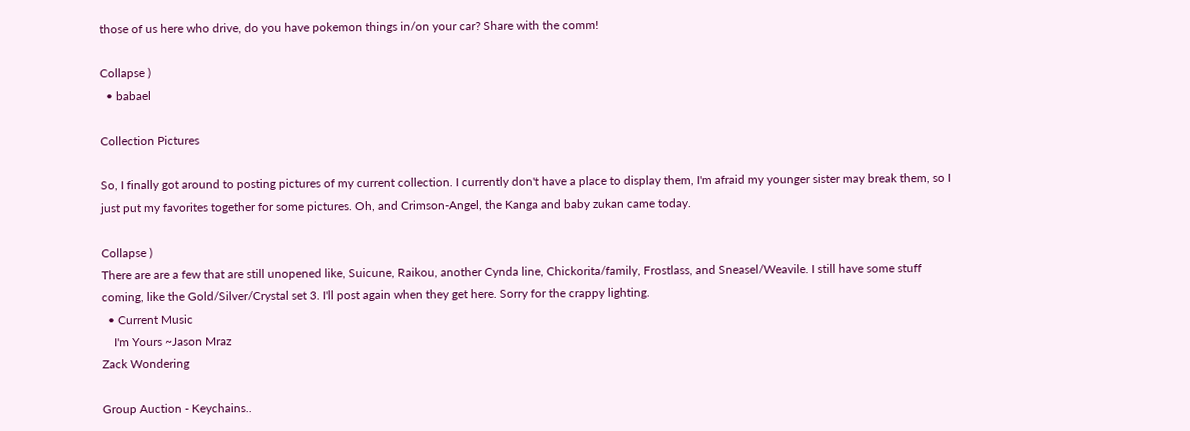those of us here who drive, do you have pokemon things in/on your car? Share with the comm!

Collapse )
  • babael

Collection Pictures

So, I finally got around to posting pictures of my current collection. I currently don't have a place to display them, I'm afraid my younger sister may break them, so I just put my favorites together for some pictures. Oh, and Crimson-Angel, the Kanga and baby zukan came today.

Collapse )
There are are a few that are still unopened like, Suicune, Raikou, another Cynda line, Chickorita/family, Frostlass, and Sneasel/Weavile. I still have some stuff coming, like the Gold/Silver/Crystal set 3. I'll post again when they get here. Sorry for the crappy lighting.
  • Current Music
    I'm Yours ~Jason Mraz
Zack Wondering

Group Auction - Keychains..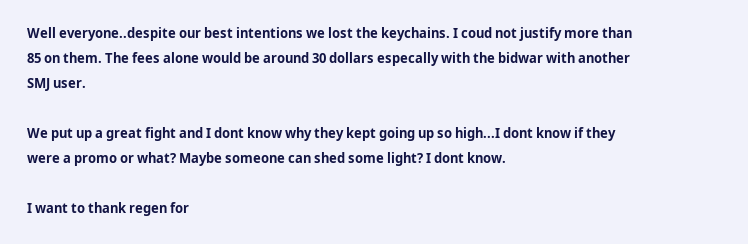Well everyone..despite our best intentions we lost the keychains. I coud not justify more than 85 on them. The fees alone would be around 30 dollars especally with the bidwar with another SMJ user.

We put up a great fight and I dont know why they kept going up so high...I dont know if they were a promo or what? Maybe someone can shed some light? I dont know.

I want to thank regen for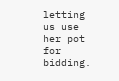letting us use her pot for bidding.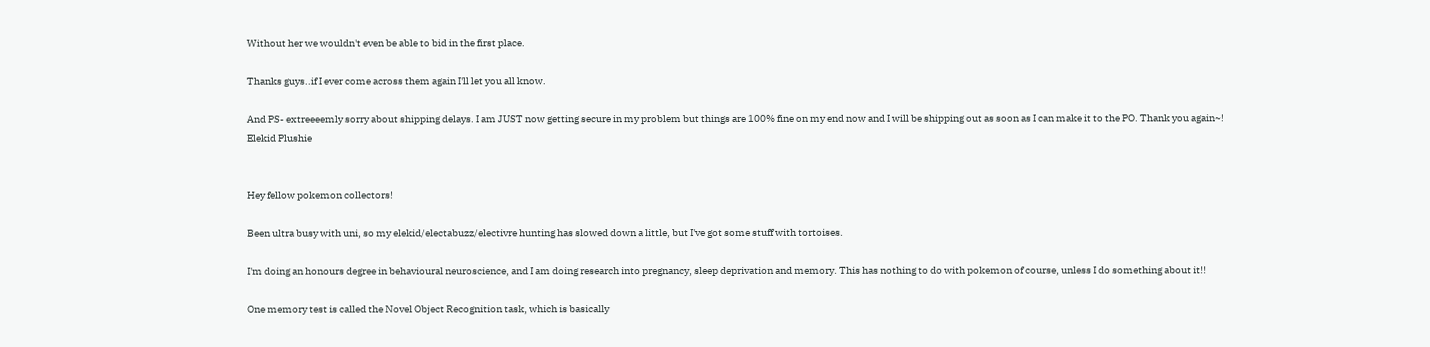Without her we wouldn't even be able to bid in the first place.

Thanks guys..if I ever come across them again I'll let you all know.

And PS- extreeeemly sorry about shipping delays. I am JUST now getting secure in my problem but things are 100% fine on my end now and I will be shipping out as soon as I can make it to the PO. Thank you again~!
Elekid Plushie


Hey fellow pokemon collectors!

Been ultra busy with uni, so my elekid/electabuzz/electivre hunting has slowed down a little, but I've got some stuff with tortoises.

I'm doing an honours degree in behavioural neuroscience, and I am doing research into pregnancy, sleep deprivation and memory. This has nothing to do with pokemon of course, unless I do something about it!!

One memory test is called the Novel Object Recognition task, which is basically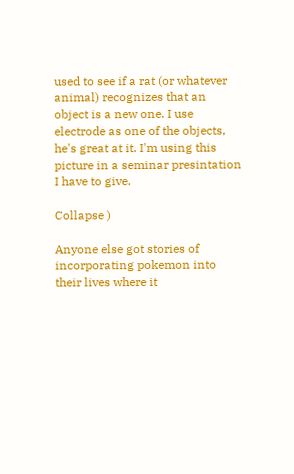used to see if a rat (or whatever animal) recognizes that an object is a new one. I use electrode as one of the objects, he's great at it. I'm using this picture in a seminar presintation I have to give.

Collapse )

Anyone else got stories of incorporating pokemon into their lives where it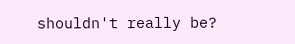shouldn't really be?